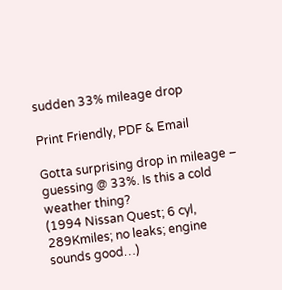sudden 33% mileage drop

Print Friendly, PDF & Email

Gotta surprising drop in mileage – guessing @ 33%. Is this a cold weather thing?
(1994 Nissan Quest; 6 cyl, 289Kmiles; no leaks; engine sounds good…)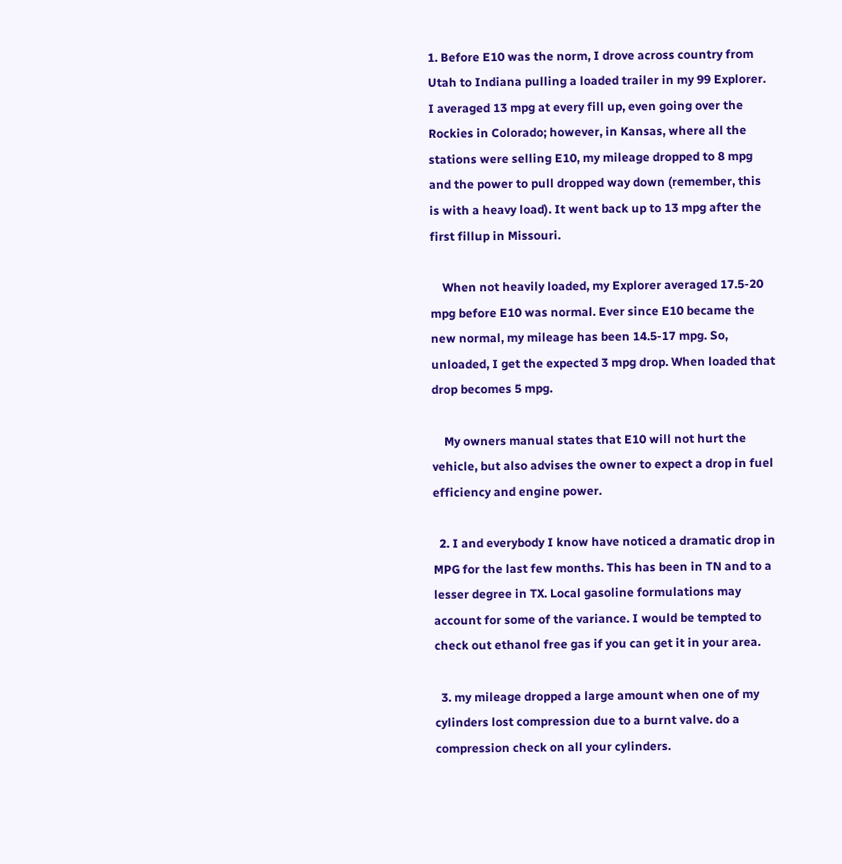1. Before E10 was the norm, I drove across country from Utah to Indiana pulling a loaded trailer in my 99 Explorer. I averaged 13 mpg at every fill up, even going over the Rockies in Colorado; however, in Kansas, where all the stations were selling E10, my mileage dropped to 8 mpg and the power to pull dropped way down (remember, this is with a heavy load). It went back up to 13 mpg after the first fillup in Missouri.

    When not heavily loaded, my Explorer averaged 17.5-20 mpg before E10 was normal. Ever since E10 became the new normal, my mileage has been 14.5-17 mpg. So, unloaded, I get the expected 3 mpg drop. When loaded that drop becomes 5 mpg.

    My owners manual states that E10 will not hurt the vehicle, but also advises the owner to expect a drop in fuel efficiency and engine power.

  2. I and everybody I know have noticed a dramatic drop in MPG for the last few months. This has been in TN and to a lesser degree in TX. Local gasoline formulations may account for some of the variance. I would be tempted to check out ethanol free gas if you can get it in your area.

  3. my mileage dropped a large amount when one of my cylinders lost compression due to a burnt valve. do a compression check on all your cylinders.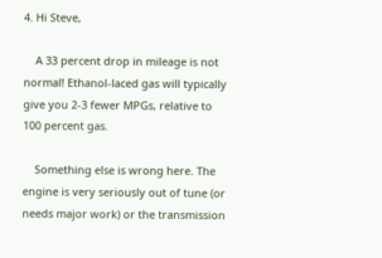4. Hi Steve,

    A 33 percent drop in mileage is not normal! Ethanol-laced gas will typically give you 2-3 fewer MPGs, relative to 100 percent gas.

    Something else is wrong here. The engine is very seriously out of tune (or needs major work) or the transmission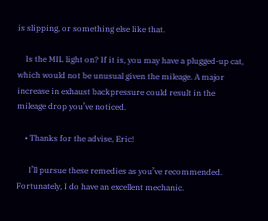is slipping, or something else like that.

    Is the MIL light on? If it is, you may have a plugged-up cat, which would not be unusual given the mileage. A major increase in exhaust backpressure could result in the mileage drop you’ve noticed.

    • Thanks for the advise, Eric!

      I’ll pursue these remedies as you’ve recommended. Fortunately, I do have an excellent mechanic.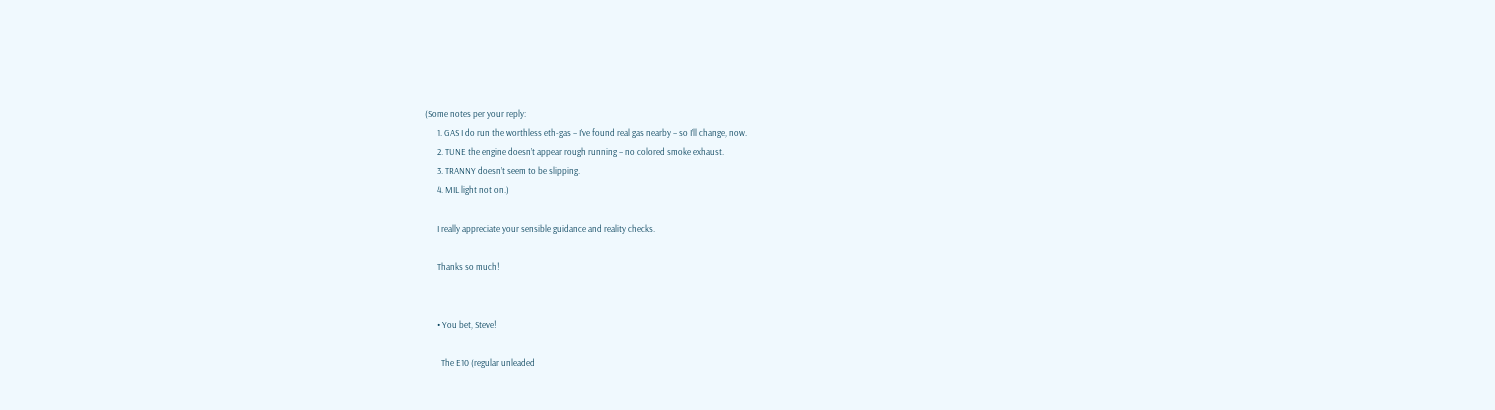(Some notes per your reply:
      1. GAS I do run the worthless eth-gas – I’ve found real gas nearby – so I’ll change, now.
      2. TUNE the engine doesn’t appear rough running – no colored smoke exhaust.
      3. TRANNY doesn’t seem to be slipping.
      4. MIL light not on.)

      I really appreciate your sensible guidance and reality checks.

      Thanks so much!


      • You bet, Steve!

        The E10 (regular unleaded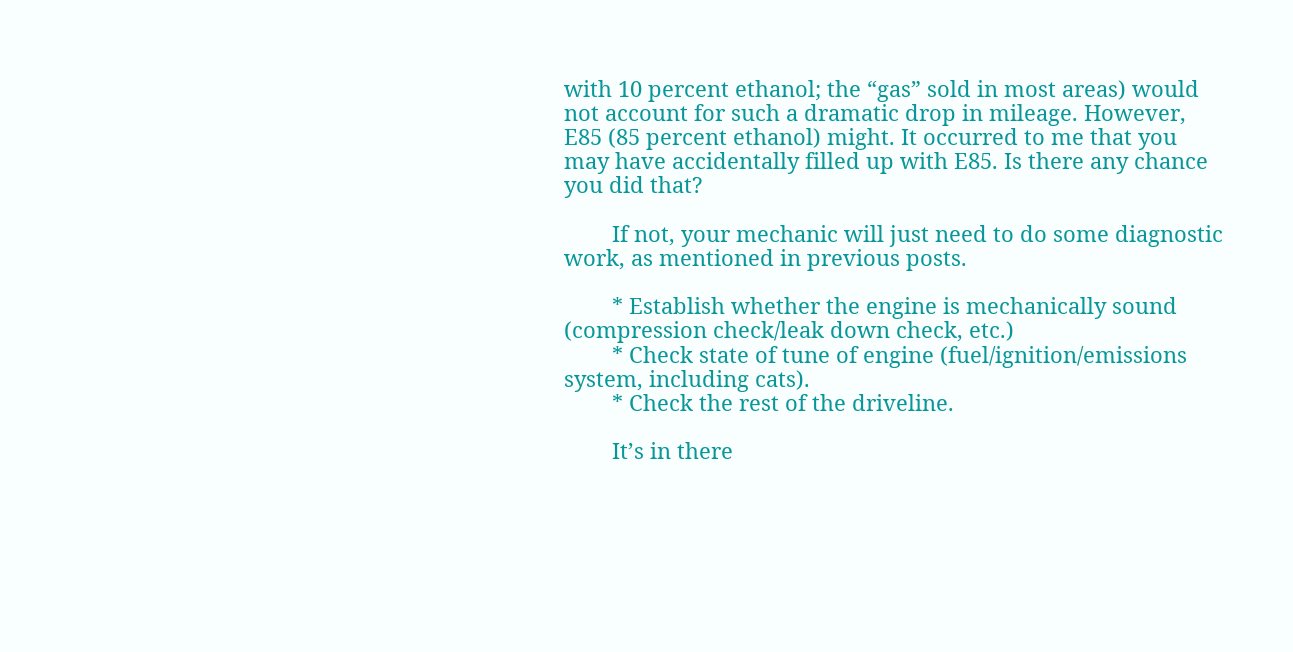with 10 percent ethanol; the “gas” sold in most areas) would not account for such a dramatic drop in mileage. However, E85 (85 percent ethanol) might. It occurred to me that you may have accidentally filled up with E85. Is there any chance you did that?

        If not, your mechanic will just need to do some diagnostic work, as mentioned in previous posts.

        * Establish whether the engine is mechanically sound (compression check/leak down check, etc.)
        * Check state of tune of engine (fuel/ignition/emissions system, including cats).
        * Check the rest of the driveline.

        It’s in there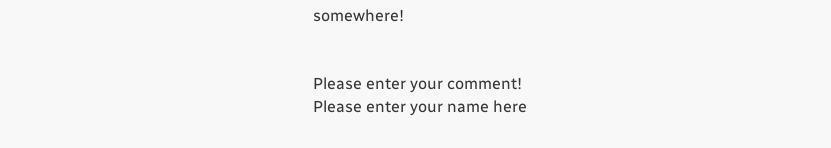somewhere!


Please enter your comment!
Please enter your name here